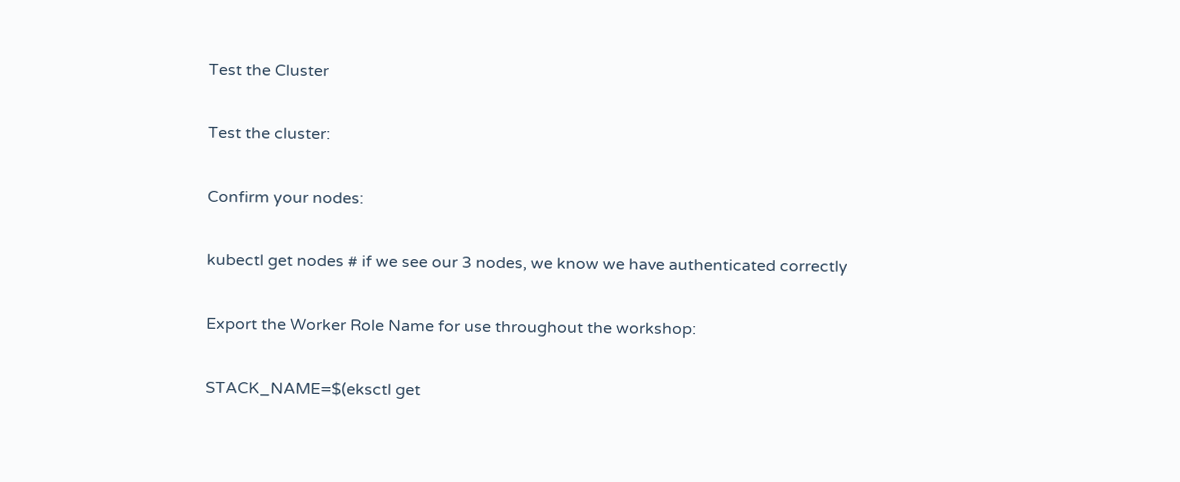Test the Cluster

Test the cluster:

Confirm your nodes:

kubectl get nodes # if we see our 3 nodes, we know we have authenticated correctly

Export the Worker Role Name for use throughout the workshop:

STACK_NAME=$(eksctl get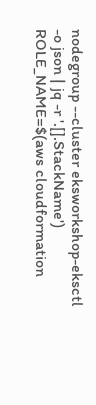nodegroup --cluster eksworkshop-eksctl -o json | jq -r '.[].StackName')
ROLE_NAME=$(aws cloudformation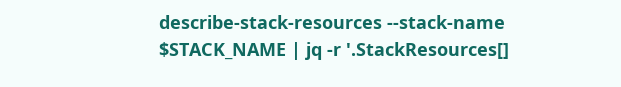describe-stack-resources --stack-name $STACK_NAME | jq -r '.StackResources[]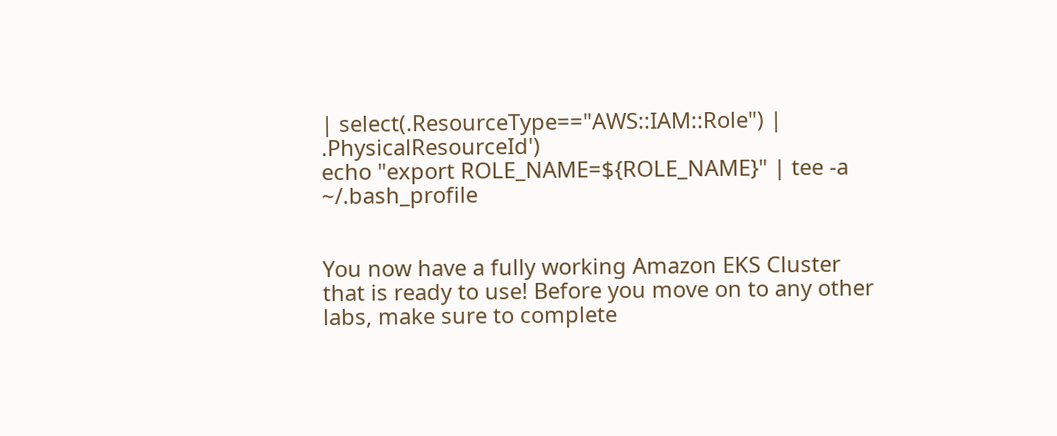| select(.ResourceType=="AWS::IAM::Role") | .PhysicalResourceId')
echo "export ROLE_NAME=${ROLE_NAME}" | tee -a ~/.bash_profile


You now have a fully working Amazon EKS Cluster that is ready to use! Before you move on to any other labs, make sure to complete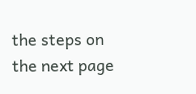the steps on the next page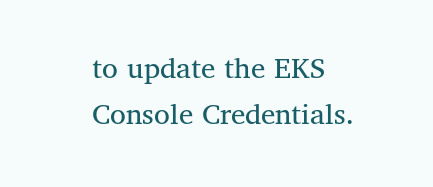to update the EKS Console Credentials.